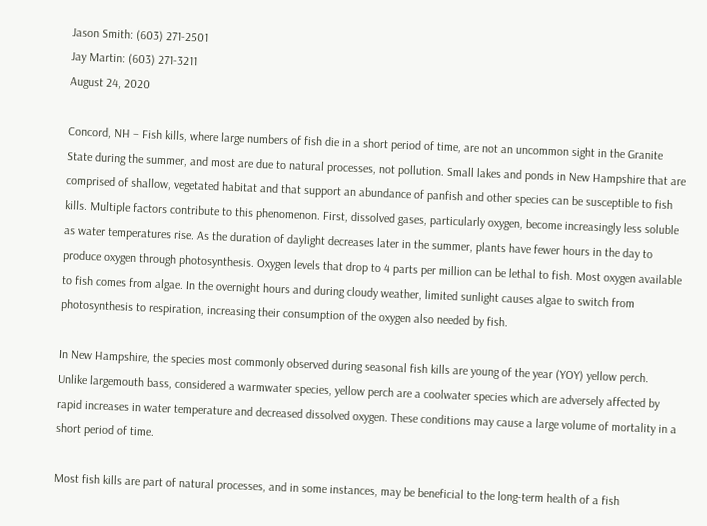Jason Smith: (603) 271-2501
Jay Martin: (603) 271-3211
August 24, 2020

Concord, NH – Fish kills, where large numbers of fish die in a short period of time, are not an uncommon sight in the Granite State during the summer, and most are due to natural processes, not pollution. Small lakes and ponds in New Hampshire that are comprised of shallow, vegetated habitat and that support an abundance of panfish and other species can be susceptible to fish kills. Multiple factors contribute to this phenomenon. First, dissolved gases, particularly oxygen, become increasingly less soluble as water temperatures rise. As the duration of daylight decreases later in the summer, plants have fewer hours in the day to produce oxygen through photosynthesis. Oxygen levels that drop to 4 parts per million can be lethal to fish. Most oxygen available to fish comes from algae. In the overnight hours and during cloudy weather, limited sunlight causes algae to switch from photosynthesis to respiration, increasing their consumption of the oxygen also needed by fish.

In New Hampshire, the species most commonly observed during seasonal fish kills are young of the year (YOY) yellow perch. Unlike largemouth bass, considered a warmwater species, yellow perch are a coolwater species which are adversely affected by rapid increases in water temperature and decreased dissolved oxygen. These conditions may cause a large volume of mortality in a short period of time.

Most fish kills are part of natural processes, and in some instances, may be beneficial to the long-term health of a fish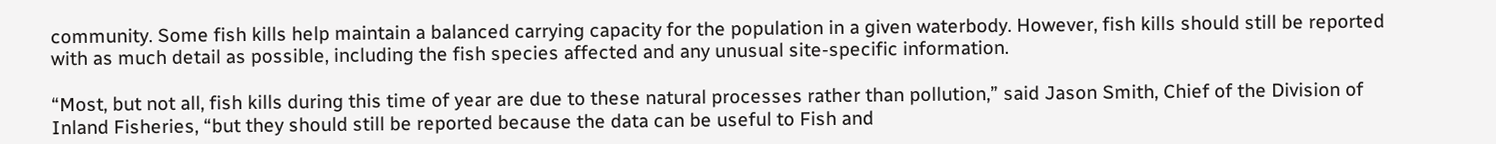community. Some fish kills help maintain a balanced carrying capacity for the population in a given waterbody. However, fish kills should still be reported with as much detail as possible, including the fish species affected and any unusual site-specific information.

“Most, but not all, fish kills during this time of year are due to these natural processes rather than pollution,” said Jason Smith, Chief of the Division of Inland Fisheries, “but they should still be reported because the data can be useful to Fish and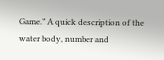Game.” A quick description of the water body, number and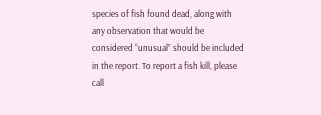species of fish found dead, along with any observation that would be considered “unusual” should be included in the report. To report a fish kill, please call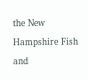the New Hampshire Fish and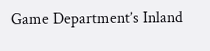Game Department’s Inland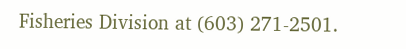Fisheries Division at (603) 271-2501.